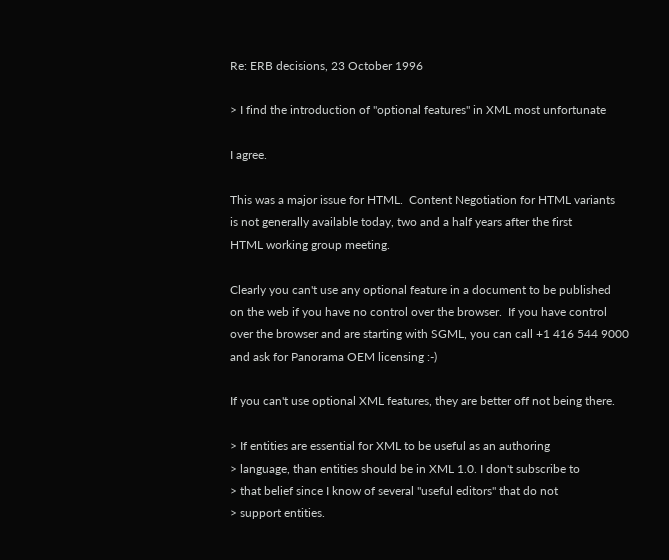Re: ERB decisions, 23 October 1996

> I find the introduction of "optional features" in XML most unfortunate

I agree.

This was a major issue for HTML.  Content Negotiation for HTML variants
is not generally available today, two and a half years after the first
HTML working group meeting.

Clearly you can't use any optional feature in a document to be published
on the web if you have no control over the browser.  If you have control
over the browser and are starting with SGML, you can call +1 416 544 9000
and ask for Panorama OEM licensing :-)

If you can't use optional XML features, they are better off not being there.

> If entities are essential for XML to be useful as an authoring
> language, than entities should be in XML 1.0. I don't subscribe to
> that belief since I know of several "useful editors" that do not
> support entities.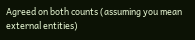Agreed on both counts (assuming you mean external entities)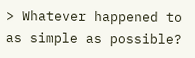> Whatever happened to as simple as possible?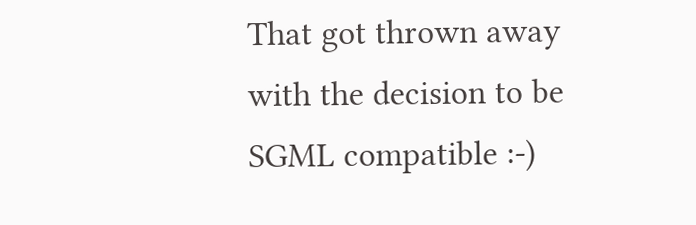That got thrown away with the decision to be SGML compatible :-)